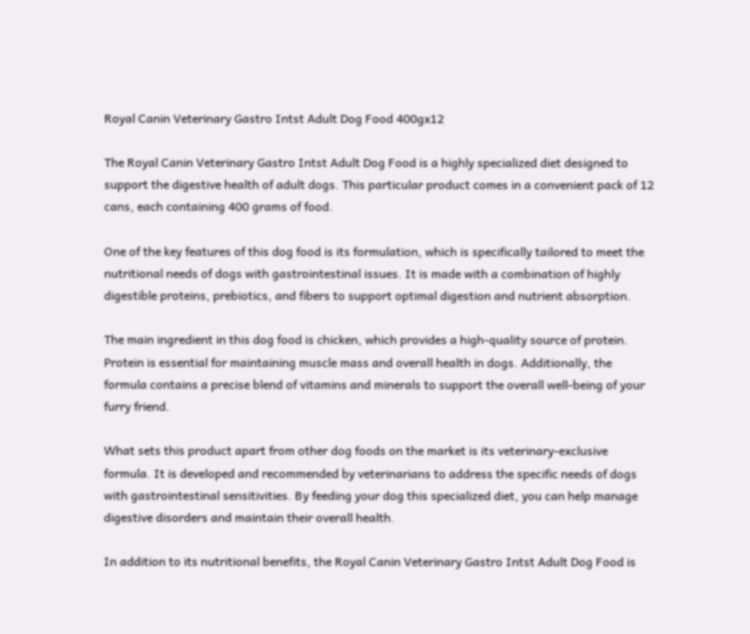Royal Canin Veterinary Gastro Intst Adult Dog Food 400gx12

The Royal Canin Veterinary Gastro Intst Adult Dog Food is a highly specialized diet designed to support the digestive health of adult dogs. This particular product comes in a convenient pack of 12 cans, each containing 400 grams of food.

One of the key features of this dog food is its formulation, which is specifically tailored to meet the nutritional needs of dogs with gastrointestinal issues. It is made with a combination of highly digestible proteins, prebiotics, and fibers to support optimal digestion and nutrient absorption.

The main ingredient in this dog food is chicken, which provides a high-quality source of protein. Protein is essential for maintaining muscle mass and overall health in dogs. Additionally, the formula contains a precise blend of vitamins and minerals to support the overall well-being of your furry friend.

What sets this product apart from other dog foods on the market is its veterinary-exclusive formula. It is developed and recommended by veterinarians to address the specific needs of dogs with gastrointestinal sensitivities. By feeding your dog this specialized diet, you can help manage digestive disorders and maintain their overall health.

In addition to its nutritional benefits, the Royal Canin Veterinary Gastro Intst Adult Dog Food is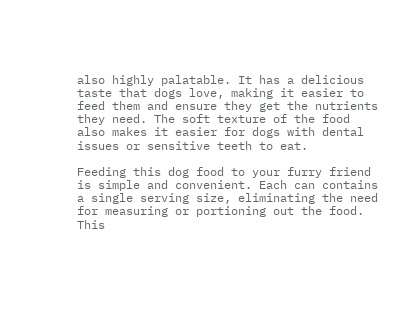also highly palatable. It has a delicious taste that dogs love, making it easier to feed them and ensure they get the nutrients they need. The soft texture of the food also makes it easier for dogs with dental issues or sensitive teeth to eat.

Feeding this dog food to your furry friend is simple and convenient. Each can contains a single serving size, eliminating the need for measuring or portioning out the food. This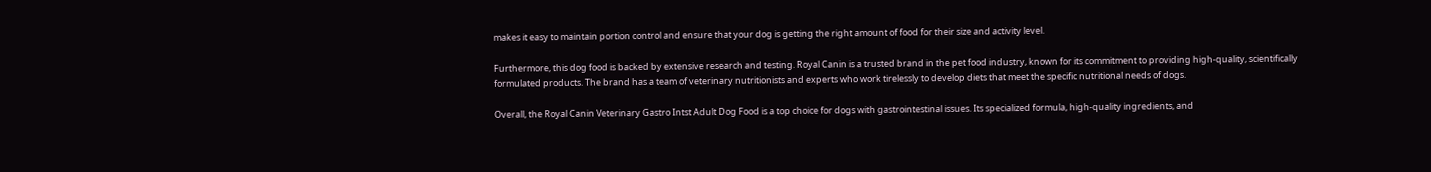makes it easy to maintain portion control and ensure that your dog is getting the right amount of food for their size and activity level.

Furthermore, this dog food is backed by extensive research and testing. Royal Canin is a trusted brand in the pet food industry, known for its commitment to providing high-quality, scientifically formulated products. The brand has a team of veterinary nutritionists and experts who work tirelessly to develop diets that meet the specific nutritional needs of dogs.

Overall, the Royal Canin Veterinary Gastro Intst Adult Dog Food is a top choice for dogs with gastrointestinal issues. Its specialized formula, high-quality ingredients, and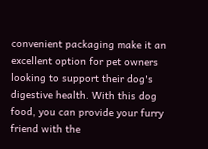convenient packaging make it an excellent option for pet owners looking to support their dog's digestive health. With this dog food, you can provide your furry friend with the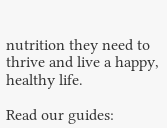nutrition they need to thrive and live a happy, healthy life.

Read our guides: